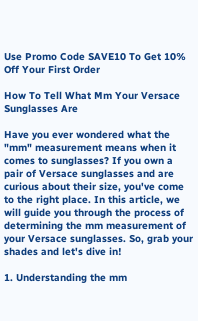Use Promo Code SAVE10 To Get 10% Off Your First Order

How To Tell What Mm Your Versace Sunglasses Are

Have you ever wondered what the "mm" measurement means when it comes to sunglasses? If you own a pair of Versace sunglasses and are curious about their size, you've come to the right place. In this article, we will guide you through the process of determining the mm measurement of your Versace sunglasses. So, grab your shades and let's dive in!

1. Understanding the mm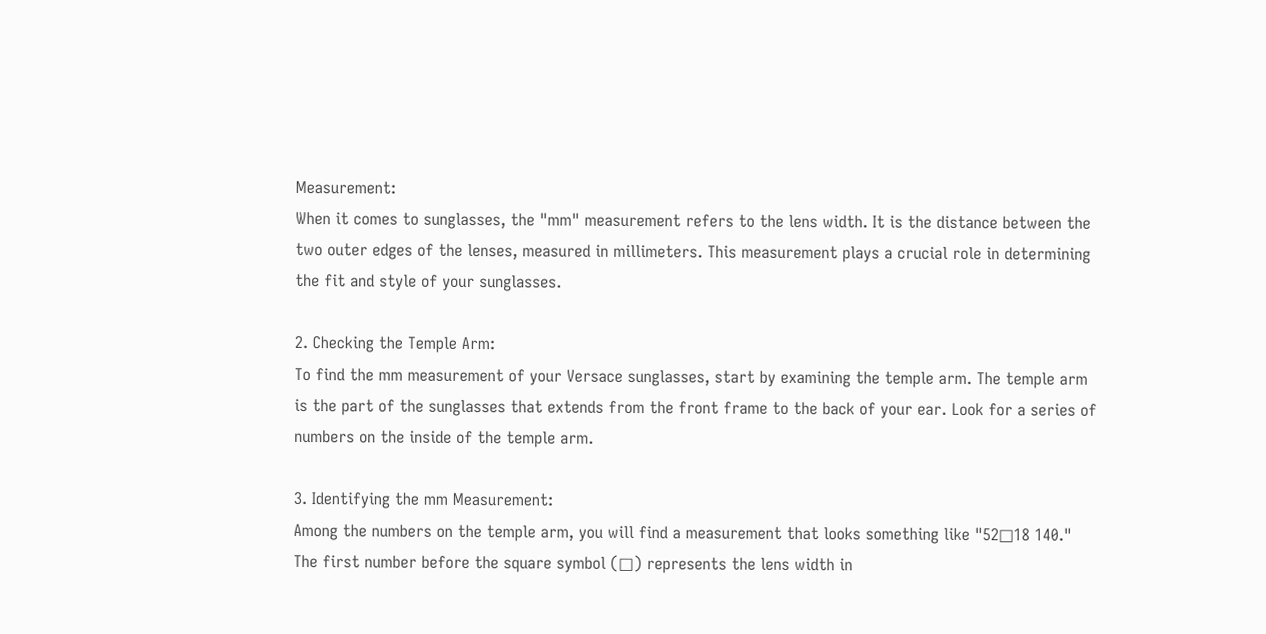Measurement:
When it comes to sunglasses, the "mm" measurement refers to the lens width. It is the distance between the two outer edges of the lenses, measured in millimeters. This measurement plays a crucial role in determining the fit and style of your sunglasses.

2. Checking the Temple Arm:
To find the mm measurement of your Versace sunglasses, start by examining the temple arm. The temple arm is the part of the sunglasses that extends from the front frame to the back of your ear. Look for a series of numbers on the inside of the temple arm.

3. Identifying the mm Measurement:
Among the numbers on the temple arm, you will find a measurement that looks something like "52□18 140." The first number before the square symbol (□) represents the lens width in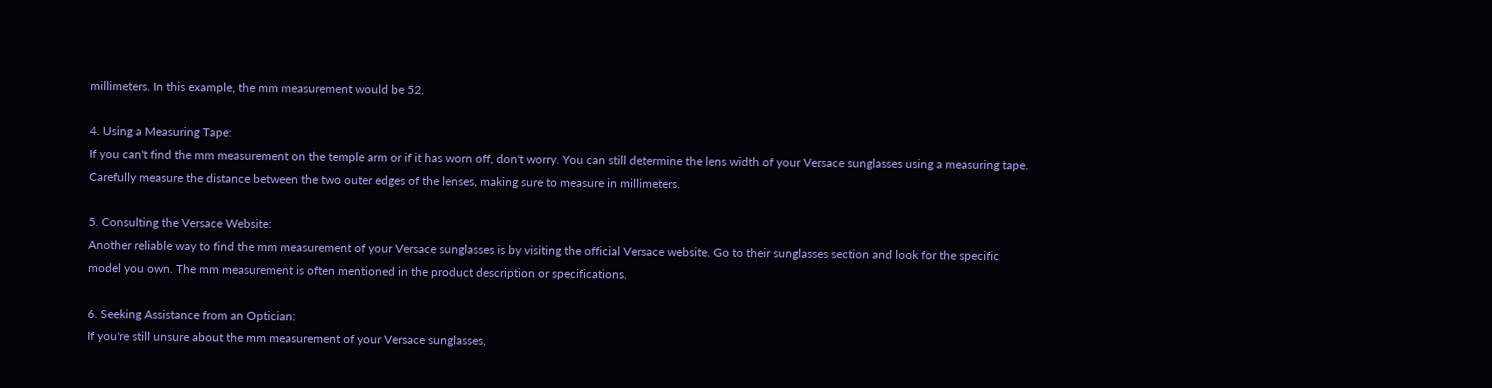millimeters. In this example, the mm measurement would be 52.

4. Using a Measuring Tape:
If you can't find the mm measurement on the temple arm or if it has worn off, don't worry. You can still determine the lens width of your Versace sunglasses using a measuring tape. Carefully measure the distance between the two outer edges of the lenses, making sure to measure in millimeters.

5. Consulting the Versace Website:
Another reliable way to find the mm measurement of your Versace sunglasses is by visiting the official Versace website. Go to their sunglasses section and look for the specific model you own. The mm measurement is often mentioned in the product description or specifications.

6. Seeking Assistance from an Optician:
If you're still unsure about the mm measurement of your Versace sunglasses,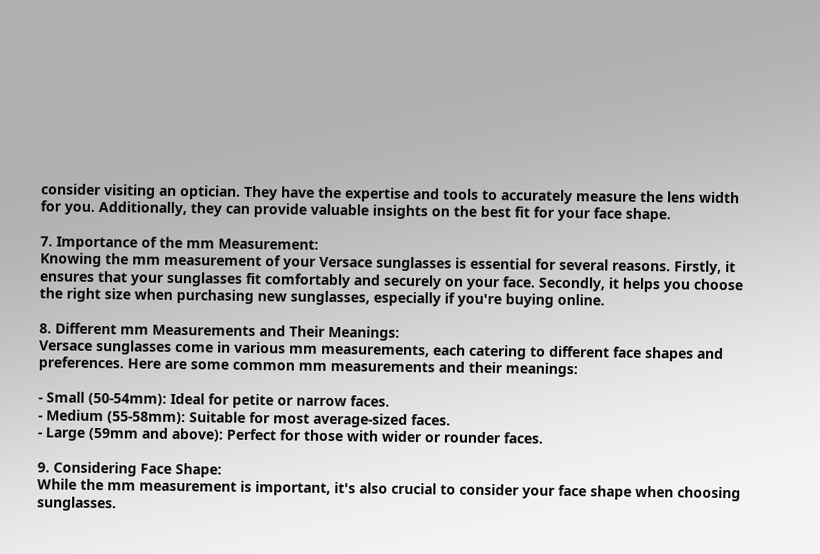consider visiting an optician. They have the expertise and tools to accurately measure the lens width for you. Additionally, they can provide valuable insights on the best fit for your face shape.

7. Importance of the mm Measurement:
Knowing the mm measurement of your Versace sunglasses is essential for several reasons. Firstly, it ensures that your sunglasses fit comfortably and securely on your face. Secondly, it helps you choose the right size when purchasing new sunglasses, especially if you're buying online.

8. Different mm Measurements and Their Meanings:
Versace sunglasses come in various mm measurements, each catering to different face shapes and preferences. Here are some common mm measurements and their meanings:

- Small (50-54mm): Ideal for petite or narrow faces.
- Medium (55-58mm): Suitable for most average-sized faces.
- Large (59mm and above): Perfect for those with wider or rounder faces.

9. Considering Face Shape:
While the mm measurement is important, it's also crucial to consider your face shape when choosing sunglasses.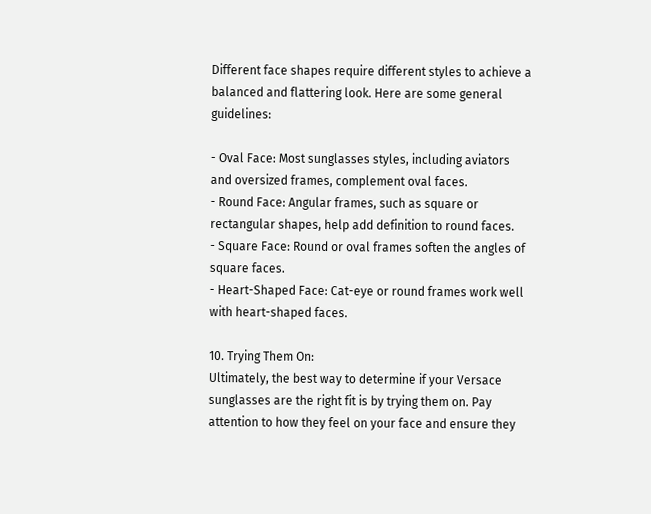Different face shapes require different styles to achieve a balanced and flattering look. Here are some general guidelines:

- Oval Face: Most sunglasses styles, including aviators and oversized frames, complement oval faces.
- Round Face: Angular frames, such as square or rectangular shapes, help add definition to round faces.
- Square Face: Round or oval frames soften the angles of square faces.
- Heart-Shaped Face: Cat-eye or round frames work well with heart-shaped faces.

10. Trying Them On:
Ultimately, the best way to determine if your Versace sunglasses are the right fit is by trying them on. Pay attention to how they feel on your face and ensure they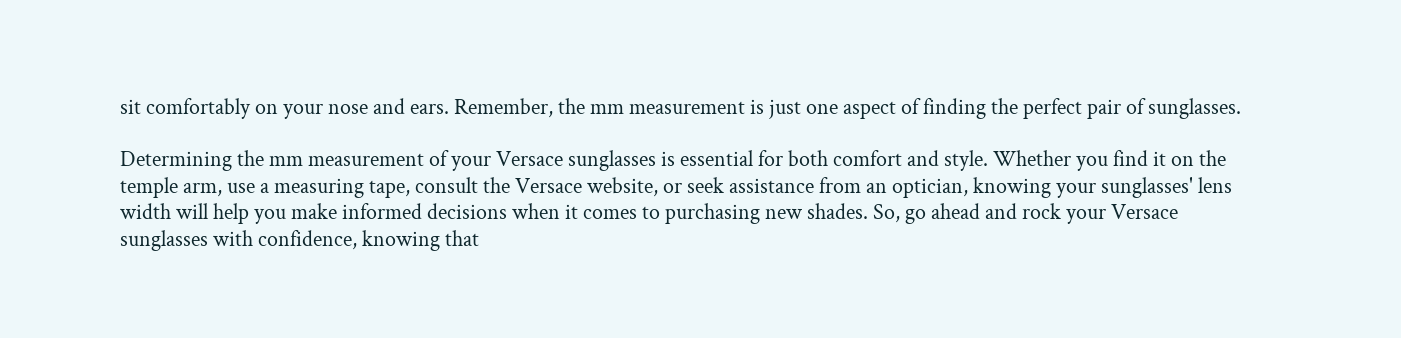sit comfortably on your nose and ears. Remember, the mm measurement is just one aspect of finding the perfect pair of sunglasses.

Determining the mm measurement of your Versace sunglasses is essential for both comfort and style. Whether you find it on the temple arm, use a measuring tape, consult the Versace website, or seek assistance from an optician, knowing your sunglasses' lens width will help you make informed decisions when it comes to purchasing new shades. So, go ahead and rock your Versace sunglasses with confidence, knowing that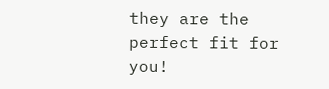they are the perfect fit for you!